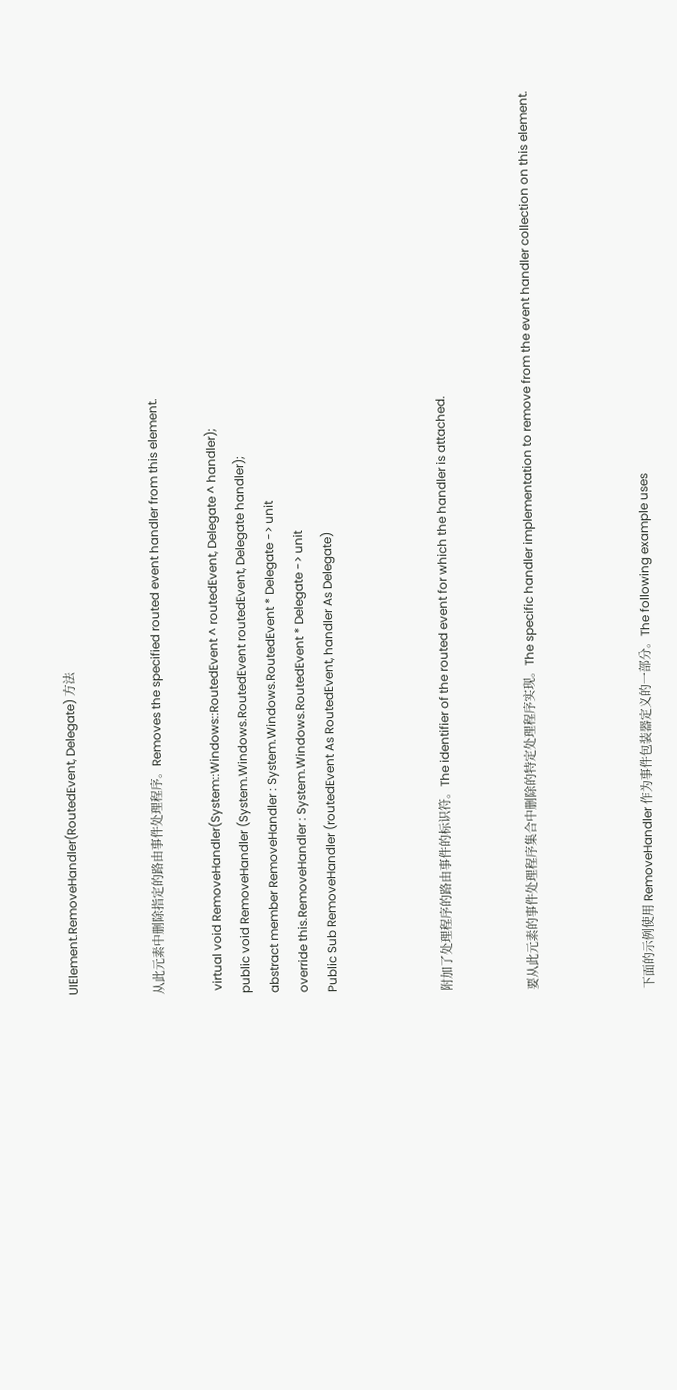UIElement.RemoveHandler(RoutedEvent, Delegate) 方法


从此元素中删除指定的路由事件处理程序。Removes the specified routed event handler from this element.

 virtual void RemoveHandler(System::Windows::RoutedEvent ^ routedEvent, Delegate ^ handler);
public void RemoveHandler (System.Windows.RoutedEvent routedEvent, Delegate handler);
abstract member RemoveHandler : System.Windows.RoutedEvent * Delegate -> unit
override this.RemoveHandler : System.Windows.RoutedEvent * Delegate -> unit
Public Sub RemoveHandler (routedEvent As RoutedEvent, handler As Delegate)



附加了处理程序的路由事件的标识符。The identifier of the routed event for which the handler is attached.


要从此元素的事件处理程序集合中删除的特定处理程序实现。The specific handler implementation to remove from the event handler collection on this element.



下面的示例使用 RemoveHandler 作为事件包装器定义的一部分。The following example uses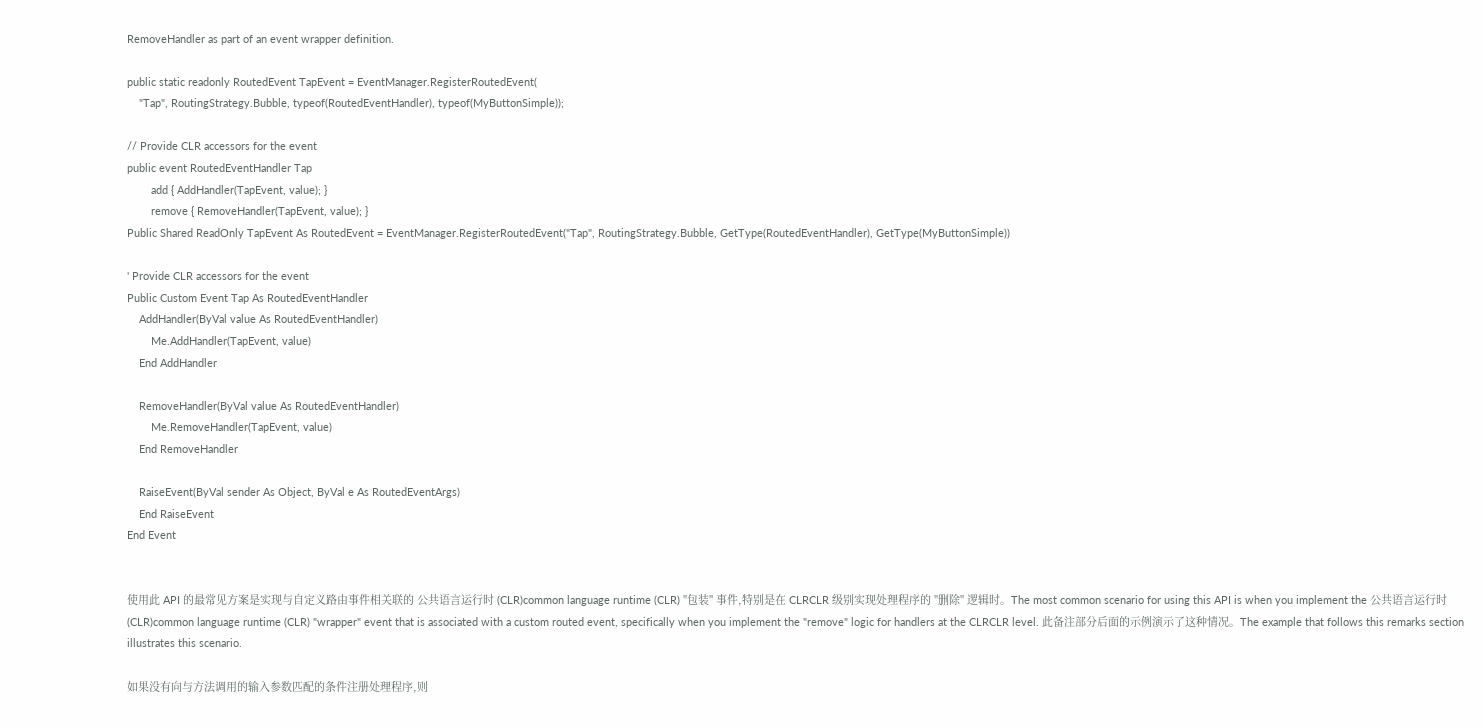RemoveHandler as part of an event wrapper definition.

public static readonly RoutedEvent TapEvent = EventManager.RegisterRoutedEvent(
    "Tap", RoutingStrategy.Bubble, typeof(RoutedEventHandler), typeof(MyButtonSimple));

// Provide CLR accessors for the event
public event RoutedEventHandler Tap
        add { AddHandler(TapEvent, value); }
        remove { RemoveHandler(TapEvent, value); }
Public Shared ReadOnly TapEvent As RoutedEvent = EventManager.RegisterRoutedEvent("Tap", RoutingStrategy.Bubble, GetType(RoutedEventHandler), GetType(MyButtonSimple))

' Provide CLR accessors for the event
Public Custom Event Tap As RoutedEventHandler
    AddHandler(ByVal value As RoutedEventHandler)
        Me.AddHandler(TapEvent, value)
    End AddHandler

    RemoveHandler(ByVal value As RoutedEventHandler)
        Me.RemoveHandler(TapEvent, value)
    End RemoveHandler

    RaiseEvent(ByVal sender As Object, ByVal e As RoutedEventArgs)
    End RaiseEvent
End Event


使用此 API 的最常见方案是实现与自定义路由事件相关联的 公共语言运行时 (CLR)common language runtime (CLR) "包装" 事件,特别是在 CLRCLR 级别实现处理程序的 "删除" 逻辑时。The most common scenario for using this API is when you implement the 公共语言运行时 (CLR)common language runtime (CLR) "wrapper" event that is associated with a custom routed event, specifically when you implement the "remove" logic for handlers at the CLRCLR level. 此备注部分后面的示例演示了这种情况。The example that follows this remarks section illustrates this scenario.

如果没有向与方法调用的输入参数匹配的条件注册处理程序,则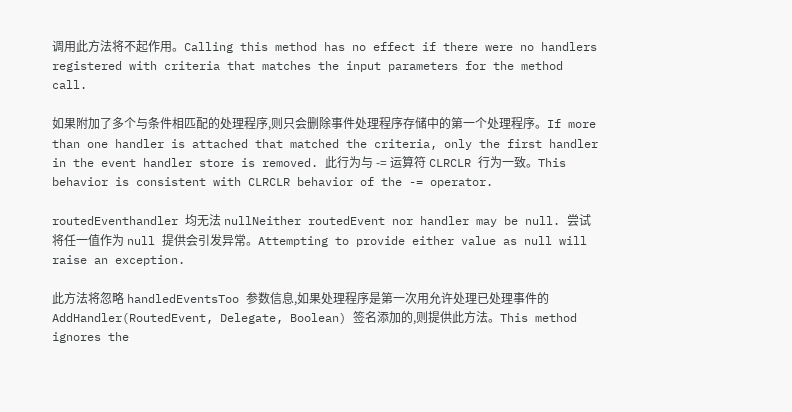调用此方法将不起作用。Calling this method has no effect if there were no handlers registered with criteria that matches the input parameters for the method call.

如果附加了多个与条件相匹配的处理程序,则只会删除事件处理程序存储中的第一个处理程序。If more than one handler is attached that matched the criteria, only the first handler in the event handler store is removed. 此行为与 -= 运算符 CLRCLR 行为一致。This behavior is consistent with CLRCLR behavior of the -= operator.

routedEventhandler 均无法 nullNeither routedEvent nor handler may be null. 尝试将任一值作为 null 提供会引发异常。Attempting to provide either value as null will raise an exception.

此方法将忽略 handledEventsToo 参数信息,如果处理程序是第一次用允许处理已处理事件的 AddHandler(RoutedEvent, Delegate, Boolean) 签名添加的,则提供此方法。This method ignores the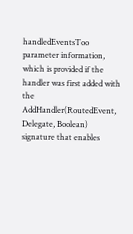handledEventsToo parameter information, which is provided if the handler was first added with the AddHandler(RoutedEvent, Delegate, Boolean) signature that enables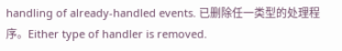handling of already-handled events. 已删除任一类型的处理程序。Either type of handler is removed.